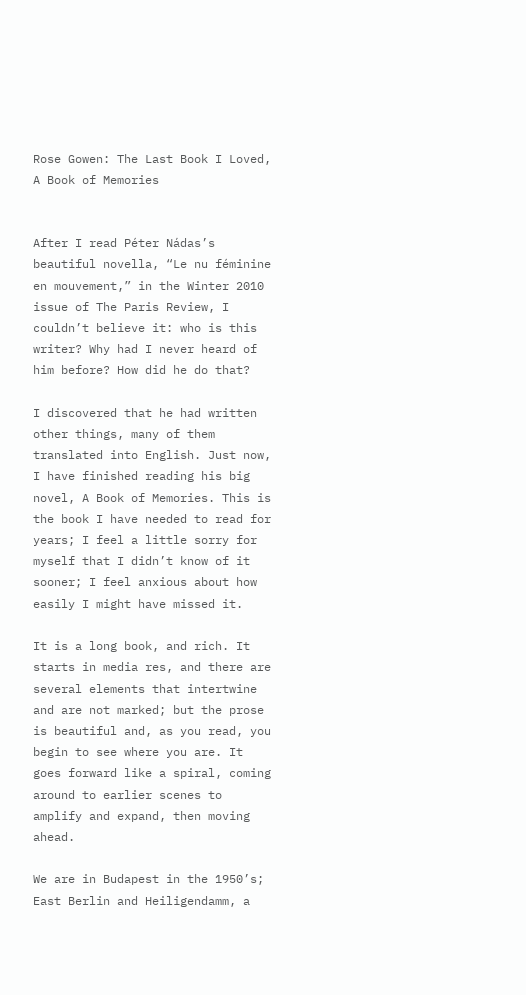Rose Gowen: The Last Book I Loved, A Book of Memories


After I read Péter Nádas’s beautiful novella, “Le nu féminine en mouvement,” in the Winter 2010 issue of The Paris Review, I couldn’t believe it: who is this writer? Why had I never heard of him before? How did he do that?

I discovered that he had written other things, many of them translated into English. Just now, I have finished reading his big novel, A Book of Memories. This is the book I have needed to read for years; I feel a little sorry for myself that I didn’t know of it sooner; I feel anxious about how easily I might have missed it.

It is a long book, and rich. It starts in media res, and there are several elements that intertwine and are not marked; but the prose is beautiful and, as you read, you begin to see where you are. It goes forward like a spiral, coming around to earlier scenes to amplify and expand, then moving ahead.

We are in Budapest in the 1950’s; East Berlin and Heiligendamm, a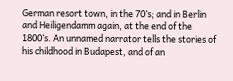German resort town, in the 70’s; and in Berlin and Heiligendamm again, at the end of the 1800’s. An unnamed narrator tells the stories of his childhood in Budapest, and of an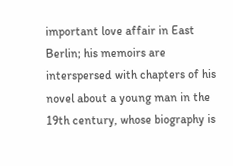important love affair in East Berlin; his memoirs are interspersed with chapters of his novel about a young man in the 19th century, whose biography is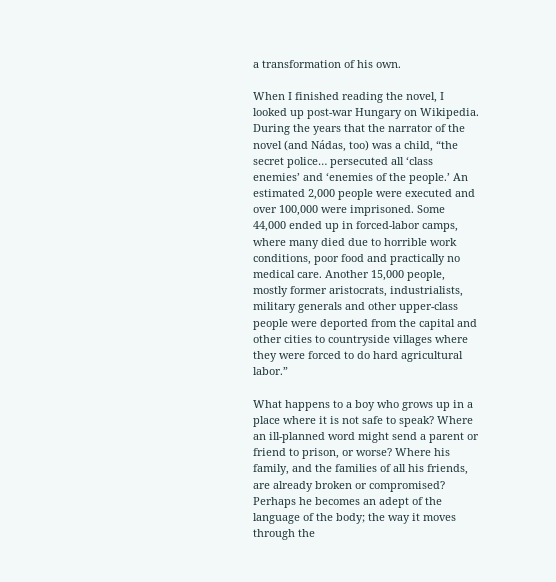a transformation of his own.

When I finished reading the novel, I looked up post-war Hungary on Wikipedia. During the years that the narrator of the novel (and Nádas, too) was a child, “the secret police… persecuted all ‘class enemies’ and ‘enemies of the people.’ An estimated 2,000 people were executed and over 100,000 were imprisoned. Some 44,000 ended up in forced-labor camps, where many died due to horrible work conditions, poor food and practically no medical care. Another 15,000 people, mostly former aristocrats, industrialists, military generals and other upper-class people were deported from the capital and other cities to countryside villages where they were forced to do hard agricultural labor.”

What happens to a boy who grows up in a place where it is not safe to speak? Where an ill-planned word might send a parent or friend to prison, or worse? Where his family, and the families of all his friends, are already broken or compromised? Perhaps he becomes an adept of the language of the body; the way it moves through the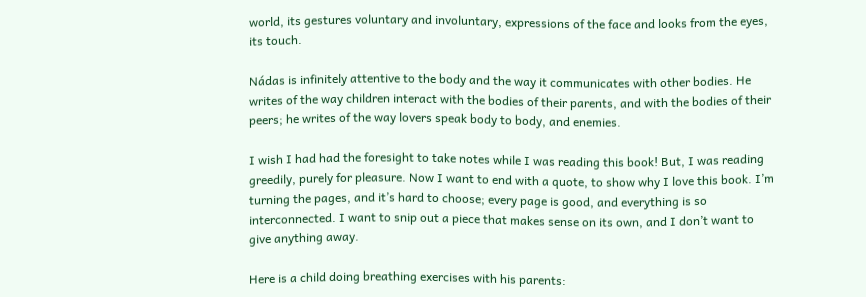world, its gestures voluntary and involuntary, expressions of the face and looks from the eyes, its touch.

Nádas is infinitely attentive to the body and the way it communicates with other bodies. He writes of the way children interact with the bodies of their parents, and with the bodies of their peers; he writes of the way lovers speak body to body, and enemies.

I wish I had had the foresight to take notes while I was reading this book! But, I was reading greedily, purely for pleasure. Now I want to end with a quote, to show why I love this book. I’m turning the pages, and it’s hard to choose; every page is good, and everything is so interconnected. I want to snip out a piece that makes sense on its own, and I don’t want to give anything away.

Here is a child doing breathing exercises with his parents: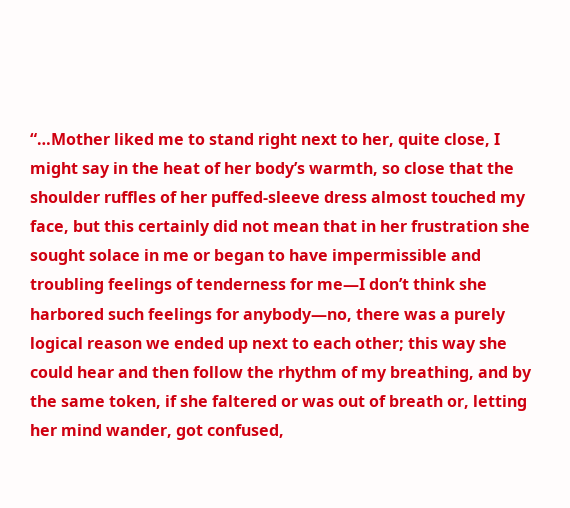“…Mother liked me to stand right next to her, quite close, I might say in the heat of her body’s warmth, so close that the shoulder ruffles of her puffed-sleeve dress almost touched my face, but this certainly did not mean that in her frustration she sought solace in me or began to have impermissible and troubling feelings of tenderness for me—I don’t think she harbored such feelings for anybody—no, there was a purely logical reason we ended up next to each other; this way she could hear and then follow the rhythm of my breathing, and by the same token, if she faltered or was out of breath or, letting her mind wander, got confused,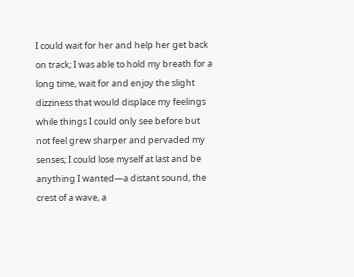I could wait for her and help her get back on track; I was able to hold my breath for a long time, wait for and enjoy the slight dizziness that would displace my feelings while things I could only see before but not feel grew sharper and pervaded my senses; I could lose myself at last and be anything I wanted—a distant sound, the crest of a wave, a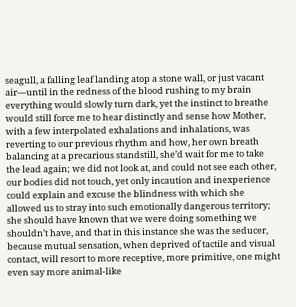seagull, a falling leaf landing atop a stone wall, or just vacant air—until in the redness of the blood rushing to my brain everything would slowly turn dark, yet the instinct to breathe would still force me to hear distinctly and sense how Mother, with a few interpolated exhalations and inhalations, was reverting to our previous rhythm and how, her own breath balancing at a precarious standstill, she’d wait for me to take the lead again; we did not look at, and could not see each other, our bodies did not touch, yet only incaution and inexperience could explain and excuse the blindness with which she allowed us to stray into such emotionally dangerous territory; she should have known that we were doing something we shouldn’t have, and that in this instance she was the seducer, because mutual sensation, when deprived of tactile and visual contact, will resort to more receptive, more primitive, one might even say more animal-like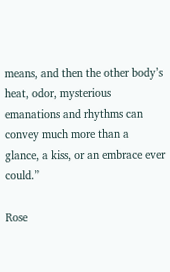means, and then the other body’s heat, odor, mysterious emanations and rhythms can convey much more than a glance, a kiss, or an embrace ever could.”

Rose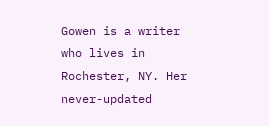Gowen is a writer who lives in Rochester, NY. Her never-updated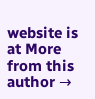website is at More from this author →